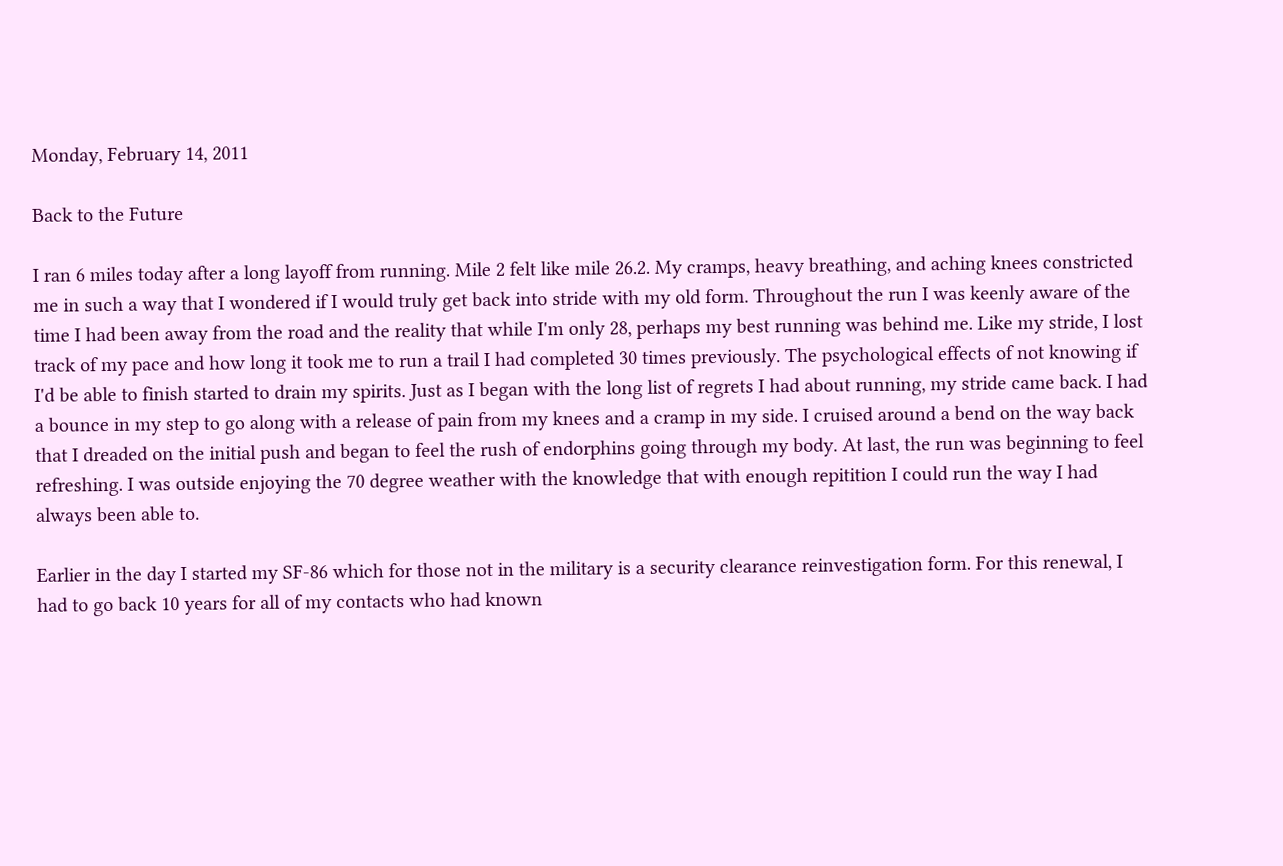Monday, February 14, 2011

Back to the Future

I ran 6 miles today after a long layoff from running. Mile 2 felt like mile 26.2. My cramps, heavy breathing, and aching knees constricted me in such a way that I wondered if I would truly get back into stride with my old form. Throughout the run I was keenly aware of the time I had been away from the road and the reality that while I'm only 28, perhaps my best running was behind me. Like my stride, I lost track of my pace and how long it took me to run a trail I had completed 30 times previously. The psychological effects of not knowing if I'd be able to finish started to drain my spirits. Just as I began with the long list of regrets I had about running, my stride came back. I had a bounce in my step to go along with a release of pain from my knees and a cramp in my side. I cruised around a bend on the way back that I dreaded on the initial push and began to feel the rush of endorphins going through my body. At last, the run was beginning to feel refreshing. I was outside enjoying the 70 degree weather with the knowledge that with enough repitition I could run the way I had always been able to.

Earlier in the day I started my SF-86 which for those not in the military is a security clearance reinvestigation form. For this renewal, I had to go back 10 years for all of my contacts who had known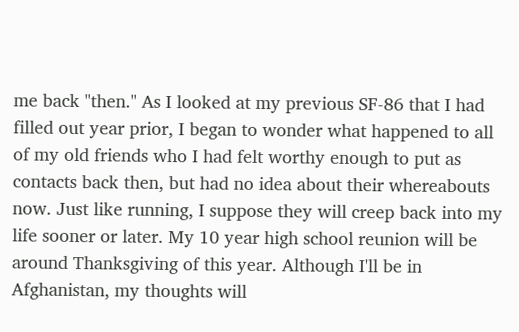me back "then." As I looked at my previous SF-86 that I had filled out year prior, I began to wonder what happened to all of my old friends who I had felt worthy enough to put as contacts back then, but had no idea about their whereabouts now. Just like running, I suppose they will creep back into my life sooner or later. My 10 year high school reunion will be around Thanksgiving of this year. Although I'll be in Afghanistan, my thoughts will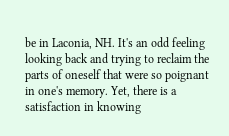be in Laconia, NH. It's an odd feeling looking back and trying to reclaim the parts of oneself that were so poignant in one's memory. Yet, there is a satisfaction in knowing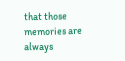that those memories are always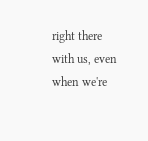right there with us, even when we're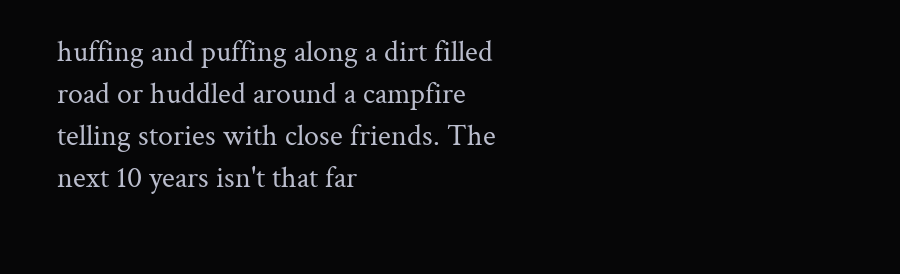huffing and puffing along a dirt filled road or huddled around a campfire telling stories with close friends. The next 10 years isn't that far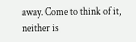away. Come to think of it, neither is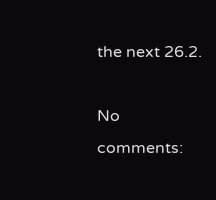the next 26.2.

No comments: